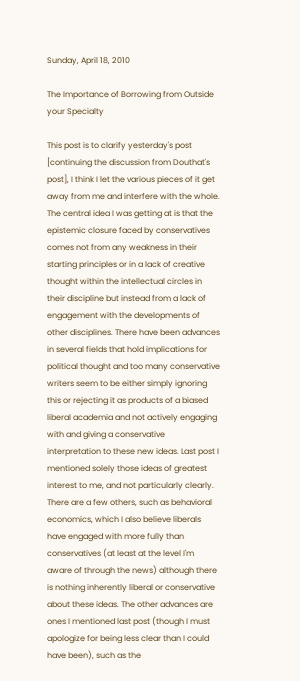Sunday, April 18, 2010

The Importance of Borrowing from Outside your Specialty

This post is to clarify yesterday's post [continuing the discussion from Douthat's post], I think I let the various pieces of it get away from me and interfere with the whole. The central idea I was getting at is that the epistemic closure faced by conservatives comes not from any weakness in their starting principles or in a lack of creative thought within the intellectual circles in their discipline but instead from a lack of engagement with the developments of other disciplines. There have been advances in several fields that hold implications for political thought and too many conservative writers seem to be either simply ignoring this or rejecting it as products of a biased liberal academia and not actively engaging with and giving a conservative interpretation to these new ideas. Last post I mentioned solely those ideas of greatest interest to me, and not particularly clearly. There are a few others, such as behavioral economics, which I also believe liberals have engaged with more fully than conservatives (at least at the level I'm aware of through the news) although there is nothing inherently liberal or conservative about these ideas. The other advances are ones I mentioned last post (though I must apologize for being less clear than I could have been), such as the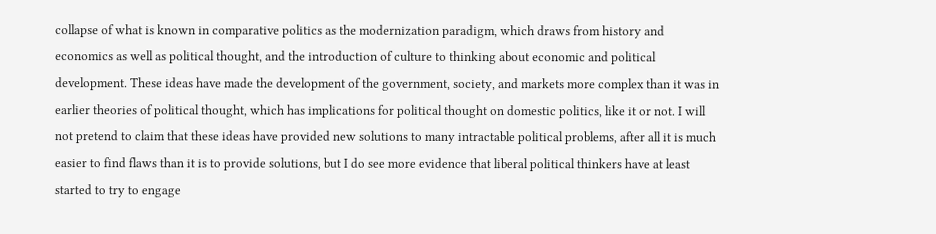collapse of what is known in comparative politics as the modernization paradigm, which draws from history and economics as well as political thought, and the introduction of culture to thinking about economic and political development. These ideas have made the development of the government, society, and markets more complex than it was in earlier theories of political thought, which has implications for political thought on domestic politics, like it or not. I will not pretend to claim that these ideas have provided new solutions to many intractable political problems, after all it is much easier to find flaws than it is to provide solutions, but I do see more evidence that liberal political thinkers have at least started to try to engage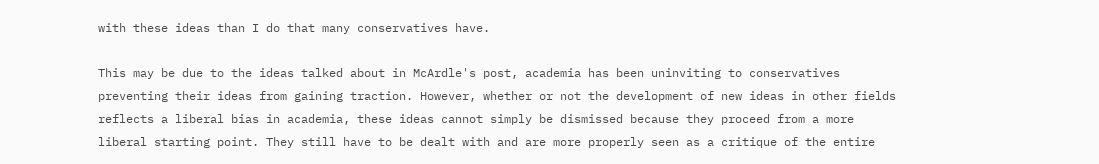with these ideas than I do that many conservatives have.

This may be due to the ideas talked about in McArdle's post, academia has been uninviting to conservatives preventing their ideas from gaining traction. However, whether or not the development of new ideas in other fields reflects a liberal bias in academia, these ideas cannot simply be dismissed because they proceed from a more liberal starting point. They still have to be dealt with and are more properly seen as a critique of the entire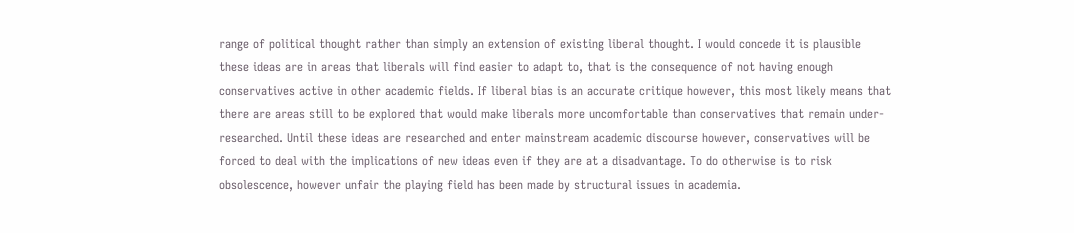range of political thought rather than simply an extension of existing liberal thought. I would concede it is plausible these ideas are in areas that liberals will find easier to adapt to, that is the consequence of not having enough conservatives active in other academic fields. If liberal bias is an accurate critique however, this most likely means that there are areas still to be explored that would make liberals more uncomfortable than conservatives that remain under-researched. Until these ideas are researched and enter mainstream academic discourse however, conservatives will be forced to deal with the implications of new ideas even if they are at a disadvantage. To do otherwise is to risk obsolescence, however unfair the playing field has been made by structural issues in academia.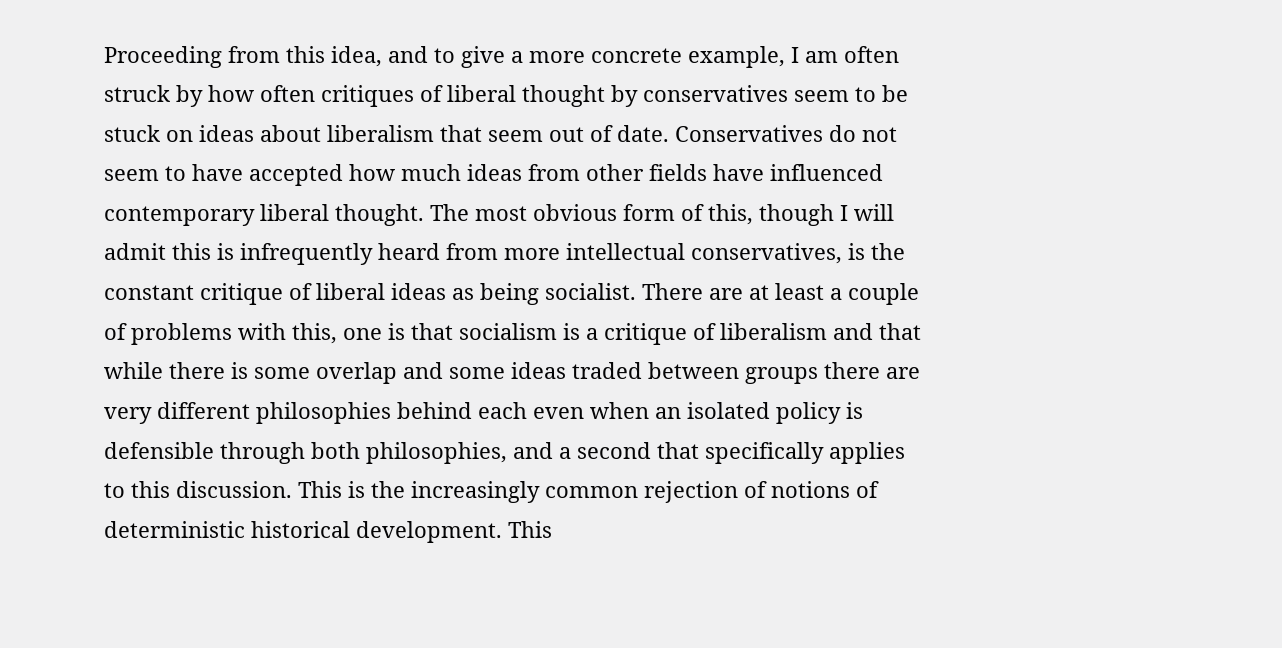Proceeding from this idea, and to give a more concrete example, I am often struck by how often critiques of liberal thought by conservatives seem to be stuck on ideas about liberalism that seem out of date. Conservatives do not seem to have accepted how much ideas from other fields have influenced contemporary liberal thought. The most obvious form of this, though I will admit this is infrequently heard from more intellectual conservatives, is the constant critique of liberal ideas as being socialist. There are at least a couple of problems with this, one is that socialism is a critique of liberalism and that while there is some overlap and some ideas traded between groups there are very different philosophies behind each even when an isolated policy is defensible through both philosophies, and a second that specifically applies to this discussion. This is the increasingly common rejection of notions of deterministic historical development. This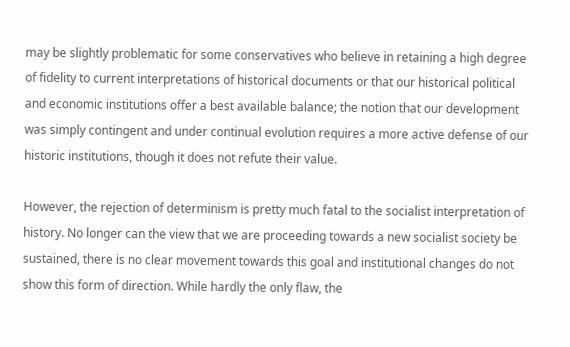may be slightly problematic for some conservatives who believe in retaining a high degree of fidelity to current interpretations of historical documents or that our historical political and economic institutions offer a best available balance; the notion that our development was simply contingent and under continual evolution requires a more active defense of our historic institutions, though it does not refute their value.

However, the rejection of determinism is pretty much fatal to the socialist interpretation of history. No longer can the view that we are proceeding towards a new socialist society be sustained, there is no clear movement towards this goal and institutional changes do not show this form of direction. While hardly the only flaw, the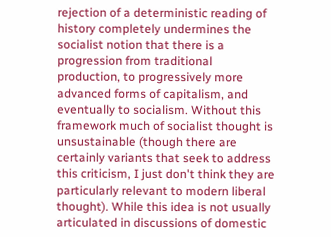rejection of a deterministic reading of history completely undermines the socialist notion that there is a progression from traditional production, to progressively more advanced forms of capitalism, and eventually to socialism. Without this framework much of socialist thought is unsustainable (though there are certainly variants that seek to address this criticism, I just don't think they are particularly relevant to modern liberal thought). While this idea is not usually articulated in discussions of domestic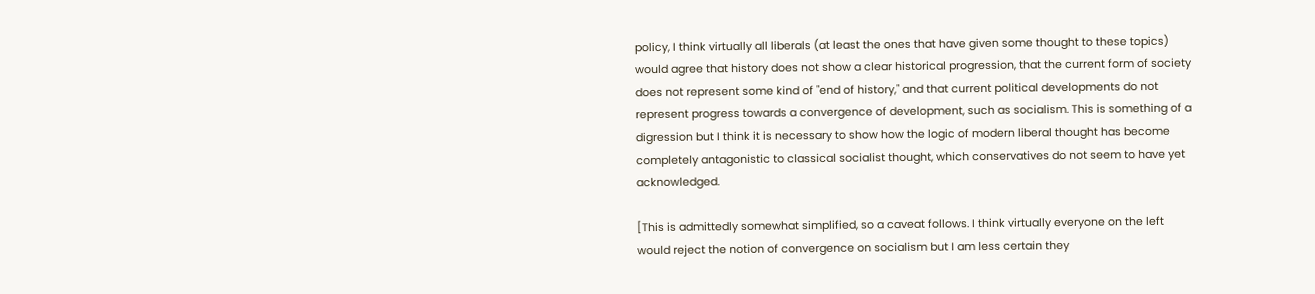policy, I think virtually all liberals (at least the ones that have given some thought to these topics) would agree that history does not show a clear historical progression, that the current form of society does not represent some kind of "end of history," and that current political developments do not represent progress towards a convergence of development, such as socialism. This is something of a digression but I think it is necessary to show how the logic of modern liberal thought has become completely antagonistic to classical socialist thought, which conservatives do not seem to have yet acknowledged.

[This is admittedly somewhat simplified, so a caveat follows. I think virtually everyone on the left would reject the notion of convergence on socialism but I am less certain they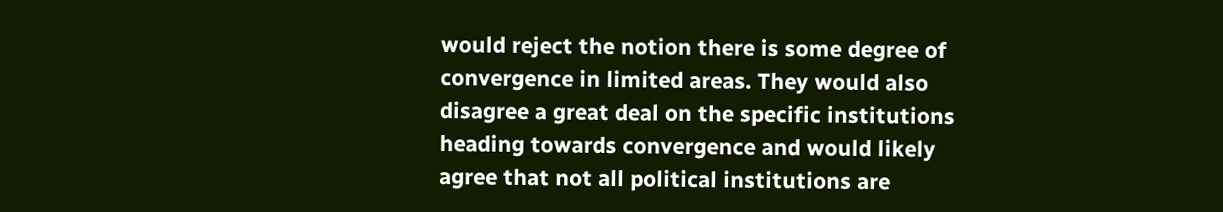would reject the notion there is some degree of convergence in limited areas. They would also disagree a great deal on the specific institutions heading towards convergence and would likely agree that not all political institutions are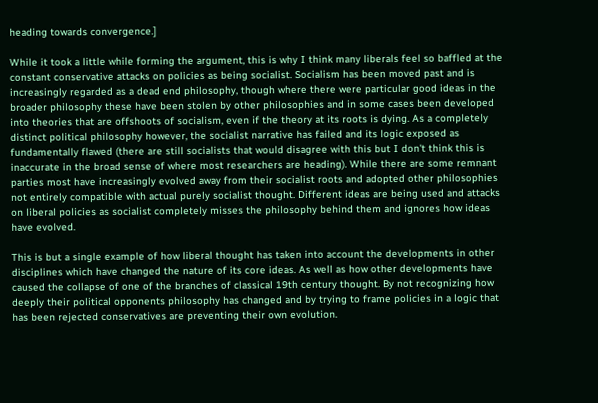heading towards convergence.]

While it took a little while forming the argument, this is why I think many liberals feel so baffled at the constant conservative attacks on policies as being socialist. Socialism has been moved past and is increasingly regarded as a dead end philosophy, though where there were particular good ideas in the broader philosophy these have been stolen by other philosophies and in some cases been developed into theories that are offshoots of socialism, even if the theory at its roots is dying. As a completely distinct political philosophy however, the socialist narrative has failed and its logic exposed as fundamentally flawed (there are still socialists that would disagree with this but I don't think this is inaccurate in the broad sense of where most researchers are heading). While there are some remnant parties most have increasingly evolved away from their socialist roots and adopted other philosophies not entirely compatible with actual purely socialist thought. Different ideas are being used and attacks on liberal policies as socialist completely misses the philosophy behind them and ignores how ideas have evolved.

This is but a single example of how liberal thought has taken into account the developments in other disciplines which have changed the nature of its core ideas. As well as how other developments have caused the collapse of one of the branches of classical 19th century thought. By not recognizing how deeply their political opponents philosophy has changed and by trying to frame policies in a logic that has been rejected conservatives are preventing their own evolution.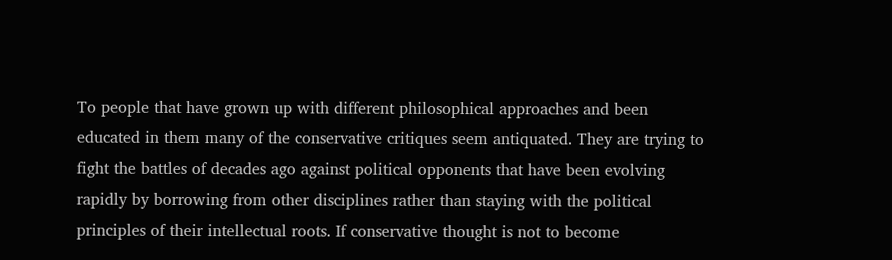To people that have grown up with different philosophical approaches and been educated in them many of the conservative critiques seem antiquated. They are trying to fight the battles of decades ago against political opponents that have been evolving rapidly by borrowing from other disciplines rather than staying with the political principles of their intellectual roots. If conservative thought is not to become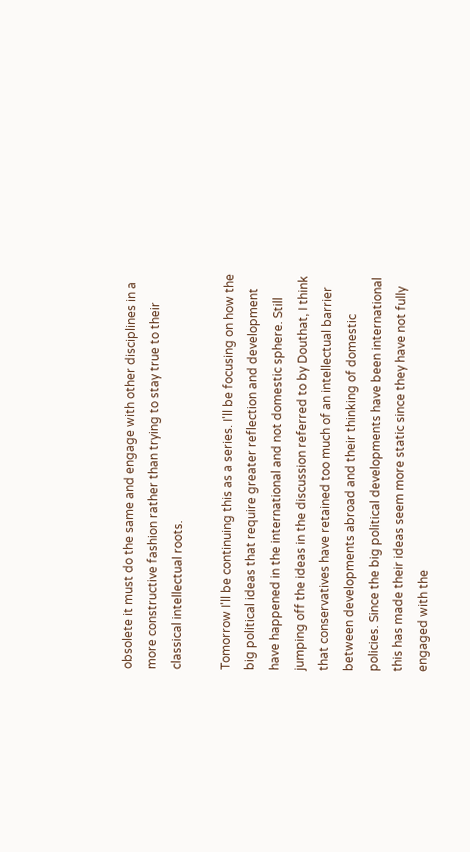obsolete it must do the same and engage with other disciplines in a more constructive fashion rather than trying to stay true to their classical intellectual roots.

Tomorrow I'll be continuing this as a series. I'll be focusing on how the big political ideas that require greater reflection and development have happened in the international and not domestic sphere. Still jumping off the ideas in the discussion referred to by Douthat, I think that conservatives have retained too much of an intellectual barrier between developments abroad and their thinking of domestic policies. Since the big political developments have been international this has made their ideas seem more static since they have not fully engaged with the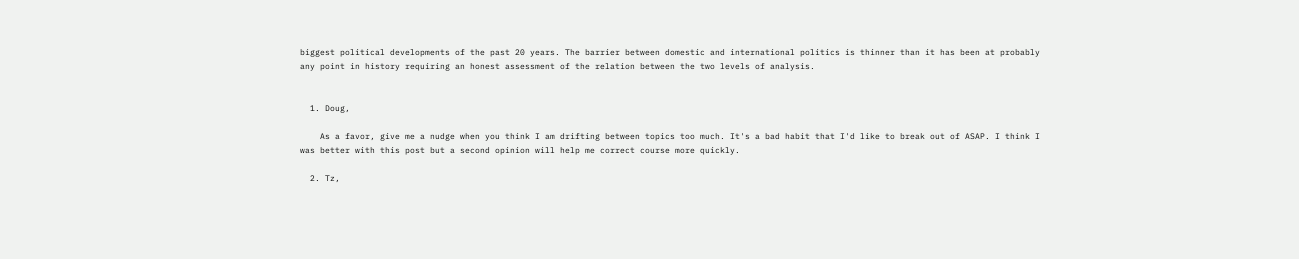biggest political developments of the past 20 years. The barrier between domestic and international politics is thinner than it has been at probably any point in history requiring an honest assessment of the relation between the two levels of analysis.


  1. Doug,

    As a favor, give me a nudge when you think I am drifting between topics too much. It's a bad habit that I'd like to break out of ASAP. I think I was better with this post but a second opinion will help me correct course more quickly.

  2. Tz,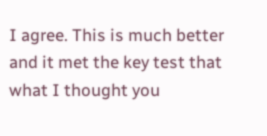I agree. This is much better and it met the key test that what I thought you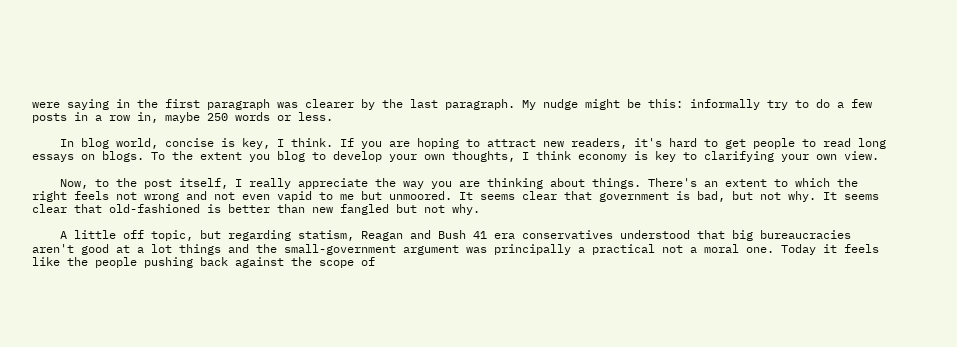were saying in the first paragraph was clearer by the last paragraph. My nudge might be this: informally try to do a few posts in a row in, maybe 250 words or less.

    In blog world, concise is key, I think. If you are hoping to attract new readers, it's hard to get people to read long essays on blogs. To the extent you blog to develop your own thoughts, I think economy is key to clarifying your own view.

    Now, to the post itself, I really appreciate the way you are thinking about things. There's an extent to which the right feels not wrong and not even vapid to me but unmoored. It seems clear that government is bad, but not why. It seems clear that old-fashioned is better than new fangled but not why.

    A little off topic, but regarding statism, Reagan and Bush 41 era conservatives understood that big bureaucracies aren't good at a lot things and the small-government argument was principally a practical not a moral one. Today it feels like the people pushing back against the scope of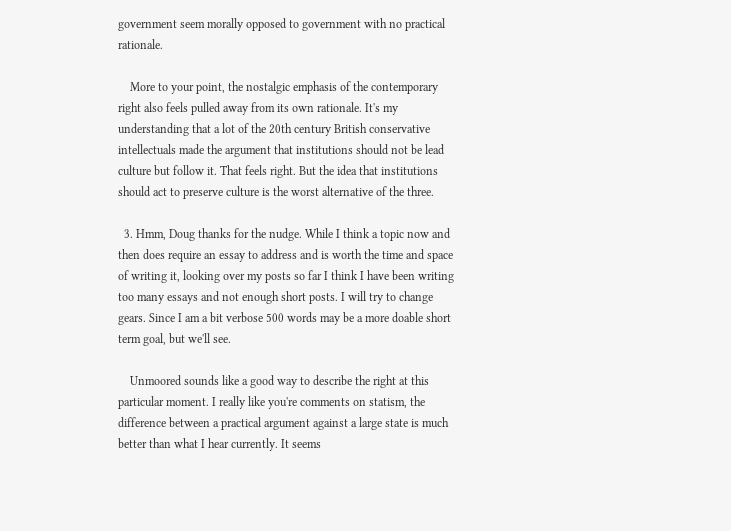government seem morally opposed to government with no practical rationale.

    More to your point, the nostalgic emphasis of the contemporary right also feels pulled away from its own rationale. It's my understanding that a lot of the 20th century British conservative intellectuals made the argument that institutions should not be lead culture but follow it. That feels right. But the idea that institutions should act to preserve culture is the worst alternative of the three.

  3. Hmm, Doug thanks for the nudge. While I think a topic now and then does require an essay to address and is worth the time and space of writing it, looking over my posts so far I think I have been writing too many essays and not enough short posts. I will try to change gears. Since I am a bit verbose 500 words may be a more doable short term goal, but we'll see.

    Unmoored sounds like a good way to describe the right at this particular moment. I really like you're comments on statism, the difference between a practical argument against a large state is much better than what I hear currently. It seems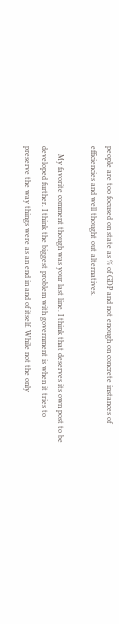people are too focused on state as % of GDP and not enough on concrete instances of efficiencies and well thought out alternatives.

    My favorite comment though was your last line. I think that deserves its own post to be developed further. I think the biggest problem with government is when it tries to preserve the way things were as an end in and of itself. While not the only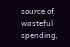source of wasteful spending,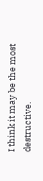I think it may be the most destructive.